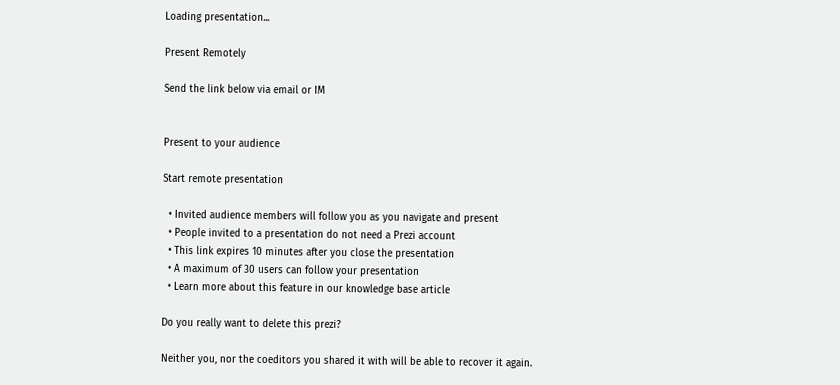Loading presentation...

Present Remotely

Send the link below via email or IM


Present to your audience

Start remote presentation

  • Invited audience members will follow you as you navigate and present
  • People invited to a presentation do not need a Prezi account
  • This link expires 10 minutes after you close the presentation
  • A maximum of 30 users can follow your presentation
  • Learn more about this feature in our knowledge base article

Do you really want to delete this prezi?

Neither you, nor the coeditors you shared it with will be able to recover it again.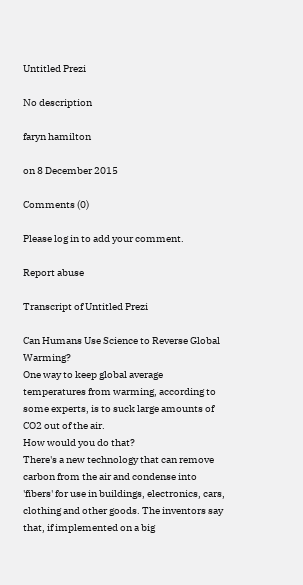Untitled Prezi

No description

faryn hamilton

on 8 December 2015

Comments (0)

Please log in to add your comment.

Report abuse

Transcript of Untitled Prezi

Can Humans Use Science to Reverse Global Warming?
One way to keep global average temperatures from warming, according to some experts, is to suck large amounts of CO2 out of the air.
How would you do that?
There's a new technology that can remove carbon from the air and condense into 'fibers' for use in buildings, electronics, cars, clothing and other goods. The inventors say that, if implemented on a big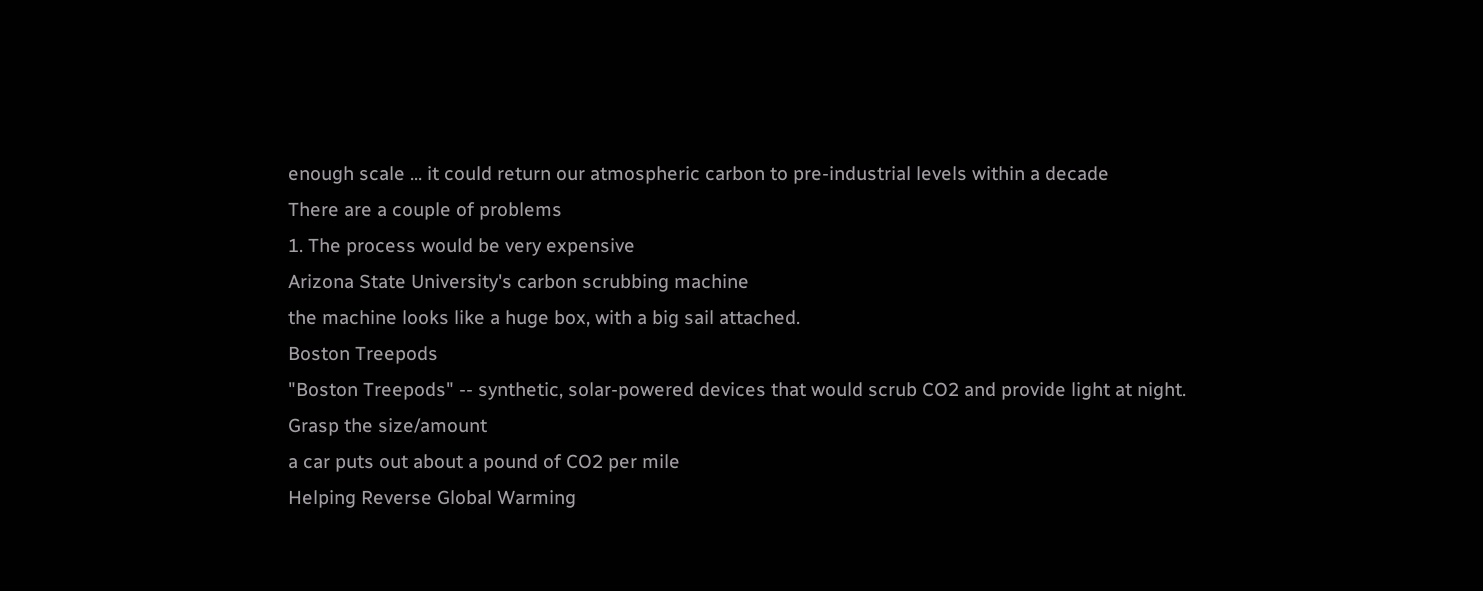enough scale ... it could return our atmospheric carbon to pre-industrial levels within a decade
There are a couple of problems
1. The process would be very expensive
Arizona State University's carbon scrubbing machine
the machine looks like a huge box, with a big sail attached.
Boston Treepods
"Boston Treepods" -- synthetic, solar-powered devices that would scrub CO2 and provide light at night.
Grasp the size/amount
a car puts out about a pound of CO2 per mile
Helping Reverse Global Warming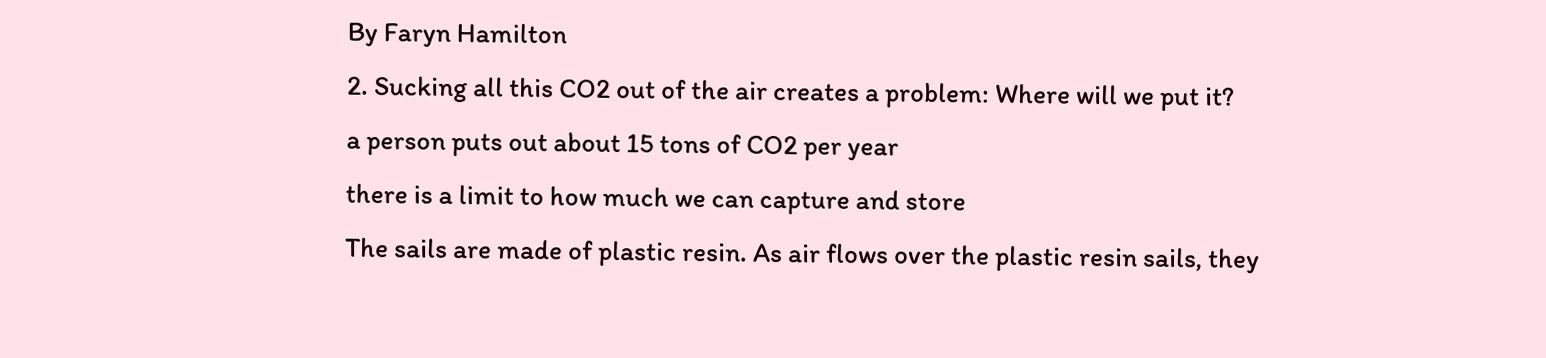By Faryn Hamilton
2. Sucking all this CO2 out of the air creates a problem: Where will we put it?
a person puts out about 15 tons of CO2 per year
there is a limit to how much we can capture and store
The sails are made of plastic resin. As air flows over the plastic resin sails, they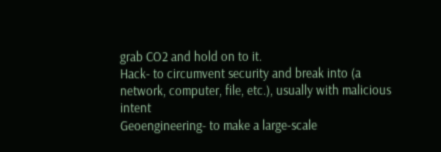grab CO2 and hold on to it.
Hack- to circumvent security and break into (a network, computer, file, etc.), usually with malicious intent
Geoengineering- to make a large-scale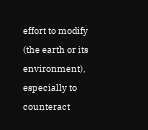effort to modify (the earth or its environment), especially to counteract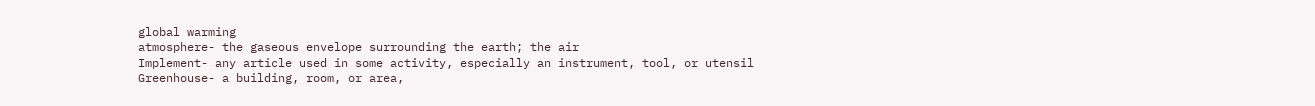global warming
atmosphere- the gaseous envelope surrounding the earth; the air
Implement- any article used in some activity, especially an instrument, tool, or utensil
Greenhouse- a building, room, or area,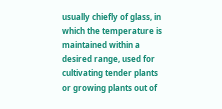usually chiefly of glass, in which the temperature is maintained within a desired range, used for cultivating tender plants or growing plants out of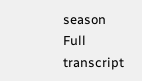season
Full transcript